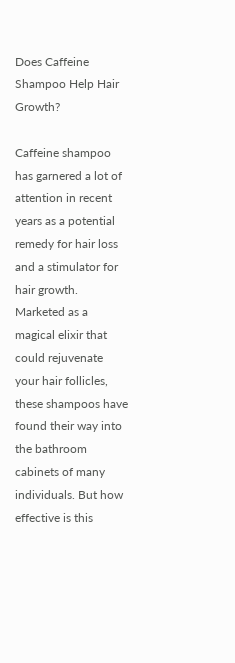Does Caffeine Shampoo Help Hair Growth?

Caffeine shampoo has garnered a lot of attention in recent years as a potential remedy for hair loss and a stimulator for hair growth. Marketed as a magical elixir that could rejuvenate your hair follicles, these shampoos have found their way into the bathroom cabinets of many individuals. But how effective is this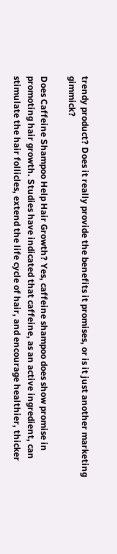trendy product? Does it really provide the benefits it promises, or is it just another marketing gimmick?

Does Caffeine Shampoo Help Hair Growth? Yes, caffeine shampoo does show promise in promoting hair growth. Studies have indicated that caffeine, as an active ingredient, can stimulate the hair follicles, extend the life cycle of hair, and encourage healthier, thicker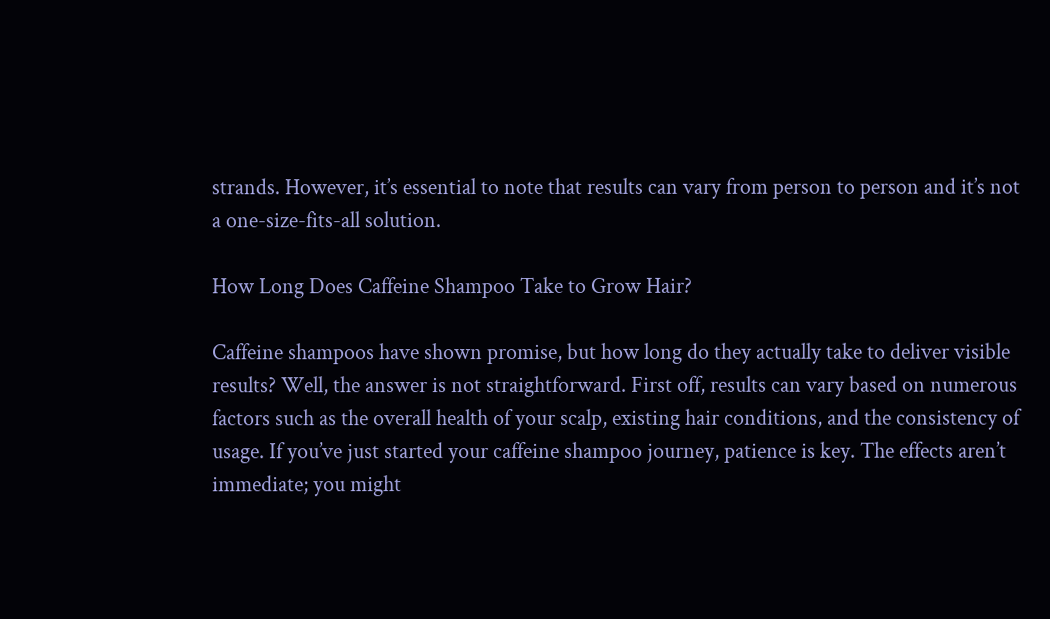strands. However, it’s essential to note that results can vary from person to person and it’s not a one-size-fits-all solution.

How Long Does Caffeine Shampoo Take to Grow Hair?

Caffeine shampoos have shown promise, but how long do they actually take to deliver visible results? Well, the answer is not straightforward. First off, results can vary based on numerous factors such as the overall health of your scalp, existing hair conditions, and the consistency of usage. If you’ve just started your caffeine shampoo journey, patience is key. The effects aren’t immediate; you might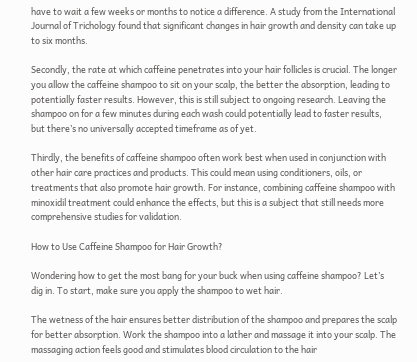have to wait a few weeks or months to notice a difference. A study from the International Journal of Trichology found that significant changes in hair growth and density can take up to six months.

Secondly, the rate at which caffeine penetrates into your hair follicles is crucial. The longer you allow the caffeine shampoo to sit on your scalp, the better the absorption, leading to potentially faster results. However, this is still subject to ongoing research. Leaving the shampoo on for a few minutes during each wash could potentially lead to faster results, but there’s no universally accepted timeframe as of yet.

Thirdly, the benefits of caffeine shampoo often work best when used in conjunction with other hair care practices and products. This could mean using conditioners, oils, or treatments that also promote hair growth. For instance, combining caffeine shampoo with minoxidil treatment could enhance the effects, but this is a subject that still needs more comprehensive studies for validation.

How to Use Caffeine Shampoo for Hair Growth?

Wondering how to get the most bang for your buck when using caffeine shampoo? Let’s dig in. To start, make sure you apply the shampoo to wet hair.

The wetness of the hair ensures better distribution of the shampoo and prepares the scalp for better absorption. Work the shampoo into a lather and massage it into your scalp. The massaging action feels good and stimulates blood circulation to the hair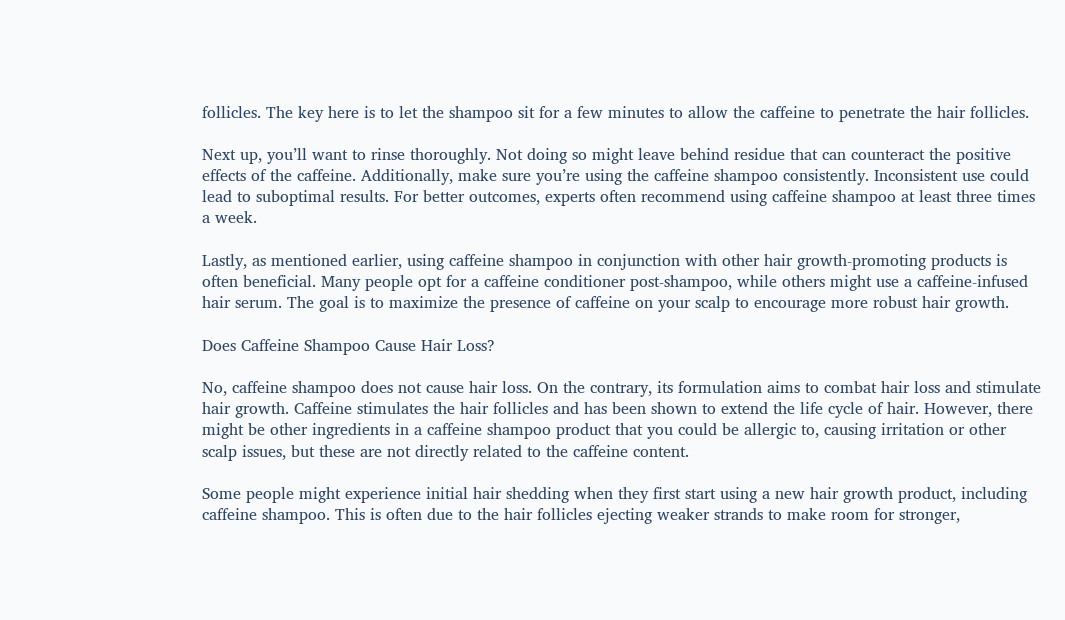follicles. The key here is to let the shampoo sit for a few minutes to allow the caffeine to penetrate the hair follicles.

Next up, you’ll want to rinse thoroughly. Not doing so might leave behind residue that can counteract the positive effects of the caffeine. Additionally, make sure you’re using the caffeine shampoo consistently. Inconsistent use could lead to suboptimal results. For better outcomes, experts often recommend using caffeine shampoo at least three times a week.

Lastly, as mentioned earlier, using caffeine shampoo in conjunction with other hair growth-promoting products is often beneficial. Many people opt for a caffeine conditioner post-shampoo, while others might use a caffeine-infused hair serum. The goal is to maximize the presence of caffeine on your scalp to encourage more robust hair growth.

Does Caffeine Shampoo Cause Hair Loss?

No, caffeine shampoo does not cause hair loss. On the contrary, its formulation aims to combat hair loss and stimulate hair growth. Caffeine stimulates the hair follicles and has been shown to extend the life cycle of hair. However, there might be other ingredients in a caffeine shampoo product that you could be allergic to, causing irritation or other scalp issues, but these are not directly related to the caffeine content.

Some people might experience initial hair shedding when they first start using a new hair growth product, including caffeine shampoo. This is often due to the hair follicles ejecting weaker strands to make room for stronger,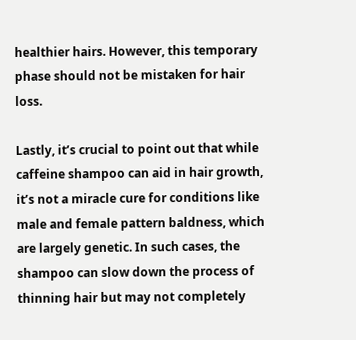healthier hairs. However, this temporary phase should not be mistaken for hair loss.

Lastly, it’s crucial to point out that while caffeine shampoo can aid in hair growth, it’s not a miracle cure for conditions like male and female pattern baldness, which are largely genetic. In such cases, the shampoo can slow down the process of thinning hair but may not completely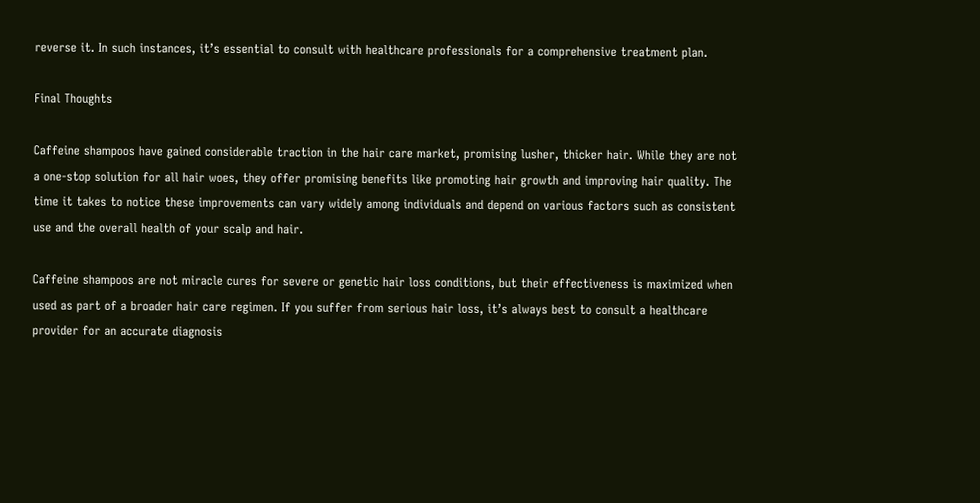reverse it. In such instances, it’s essential to consult with healthcare professionals for a comprehensive treatment plan.

Final Thoughts

Caffeine shampoos have gained considerable traction in the hair care market, promising lusher, thicker hair. While they are not a one-stop solution for all hair woes, they offer promising benefits like promoting hair growth and improving hair quality. The time it takes to notice these improvements can vary widely among individuals and depend on various factors such as consistent use and the overall health of your scalp and hair.

Caffeine shampoos are not miracle cures for severe or genetic hair loss conditions, but their effectiveness is maximized when used as part of a broader hair care regimen. If you suffer from serious hair loss, it’s always best to consult a healthcare provider for an accurate diagnosis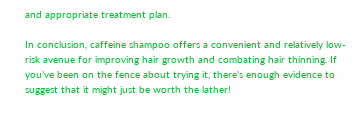and appropriate treatment plan.

In conclusion, caffeine shampoo offers a convenient and relatively low-risk avenue for improving hair growth and combating hair thinning. If you’ve been on the fence about trying it, there’s enough evidence to suggest that it might just be worth the lather!